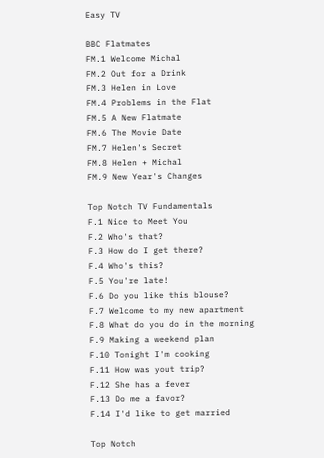Easy TV

BBC Flatmates
FM.1 Welcome Michal
FM.2 Out for a Drink
FM.3 Helen in Love
FM.4 Problems in the Flat
FM.5 A New Flatmate
FM.6 The Movie Date
FM.7 Helen's Secret
FM.8 Helen + Michal
FM.9 New Year's Changes

Top Notch TV Fundamentals
F.1 Nice to Meet You
F.2 Who's that?
F.3 How do I get there?
F.4 Who's this?
F.5 You're late!
F.6 Do you like this blouse?
F.7 Welcome to my new apartment
F.8 What do you do in the morning
F.9 Making a weekend plan
F.10 Tonight I'm cooking
F.11 How was yout trip?
F.12 She has a fever
F.13 Do me a favor?
F.14 I'd like to get married

Top Notch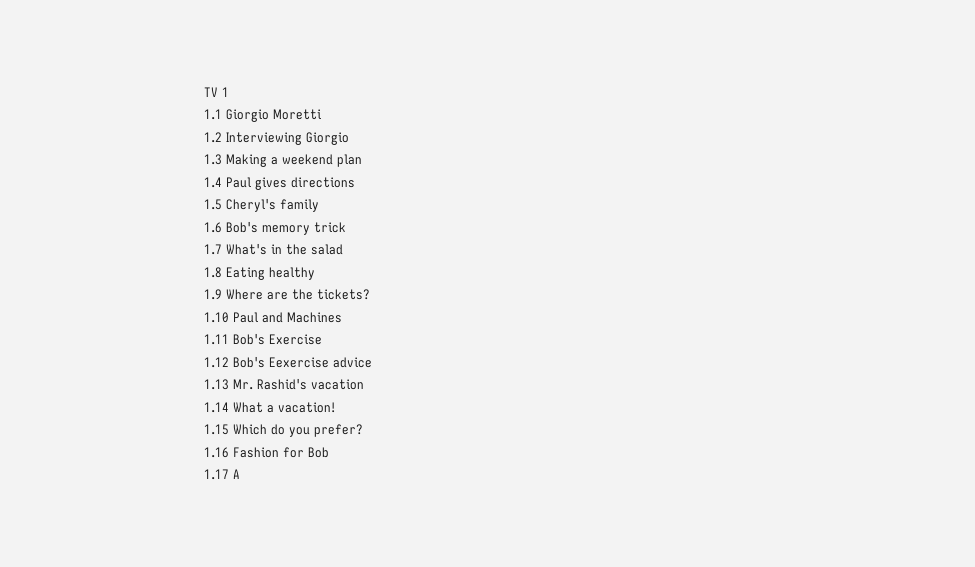TV 1
1.1 Giorgio Moretti
1.2 Interviewing Giorgio
1.3 Making a weekend plan
1.4 Paul gives directions
1.5 Cheryl's family
1.6 Bob's memory trick
1.7 What's in the salad
1.8 Eating healthy
1.9 Where are the tickets?
1.10 Paul and Machines
1.11 Bob's Exercise
1.12 Bob's Eexercise advice
1.13 Mr. Rashid's vacation
1.14 What a vacation!
1.15 Which do you prefer?
1.16 Fashion for Bob
1.17 A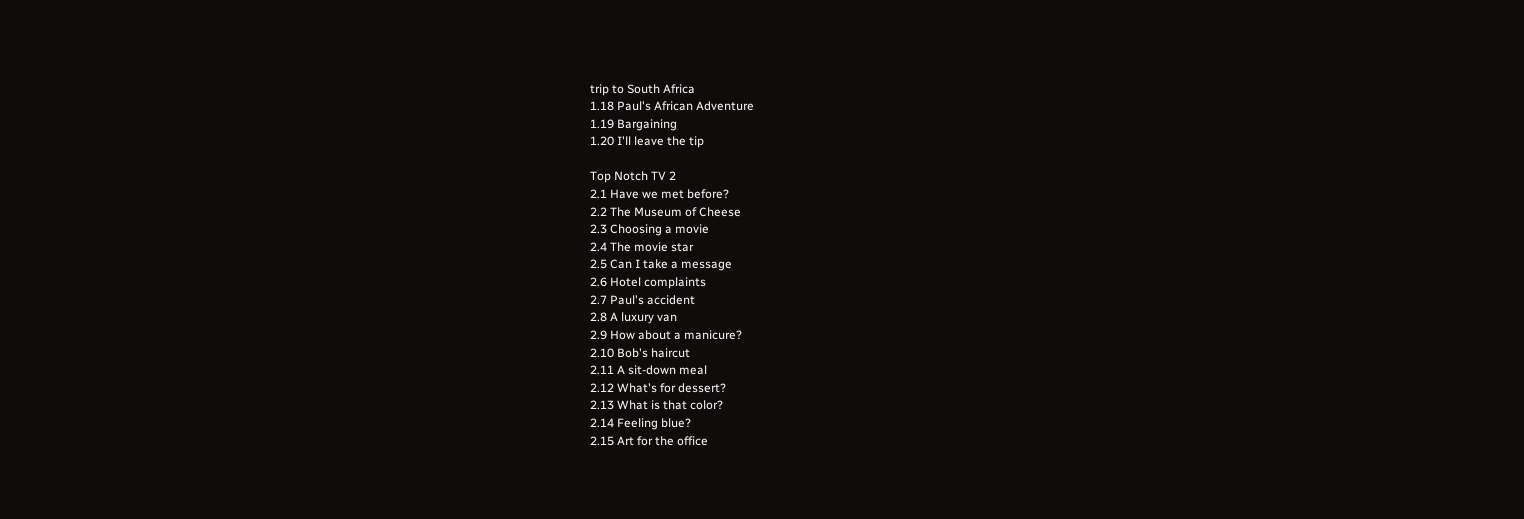trip to South Africa
1.18 Paul's African Adventure
1.19 Bargaining
1.20 I'll leave the tip

Top Notch TV 2
2.1 Have we met before?
2.2 The Museum of Cheese
2.3 Choosing a movie
2.4 The movie star
2.5 Can I take a message
2.6 Hotel complaints
2.7 Paul's accident
2.8 A luxury van
2.9 How about a manicure?
2.10 Bob's haircut
2.11 A sit-down meal
2.12 What's for dessert?
2.13 What is that color?
2.14 Feeling blue?
2.15 Art for the office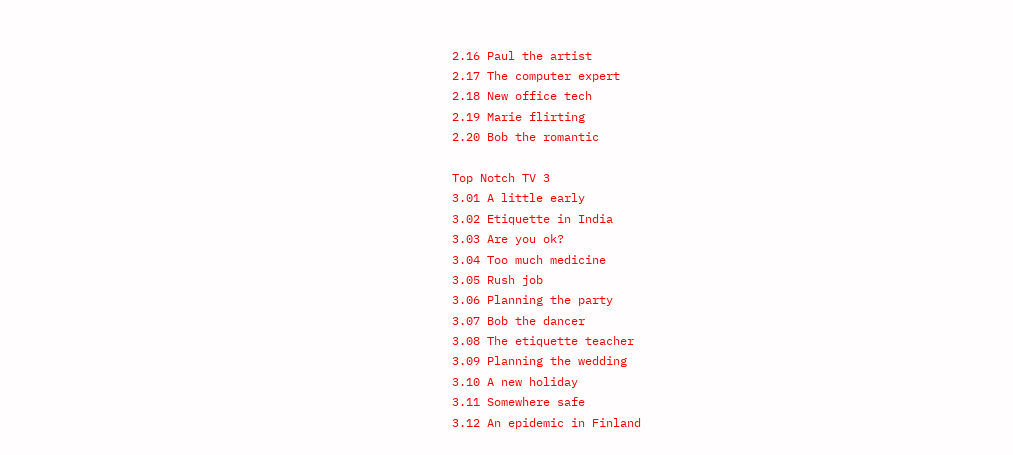2.16 Paul the artist
2.17 The computer expert
2.18 New office tech
2.19 Marie flirting
2.20 Bob the romantic

Top Notch TV 3
3.01 A little early
3.02 Etiquette in India
3.03 Are you ok?
3.04 Too much medicine
3.05 Rush job
3.06 Planning the party
3.07 Bob the dancer
3.08 The etiquette teacher
3.09 Planning the wedding
3.10 A new holiday
3.11 Somewhere safe
3.12 An epidemic in Finland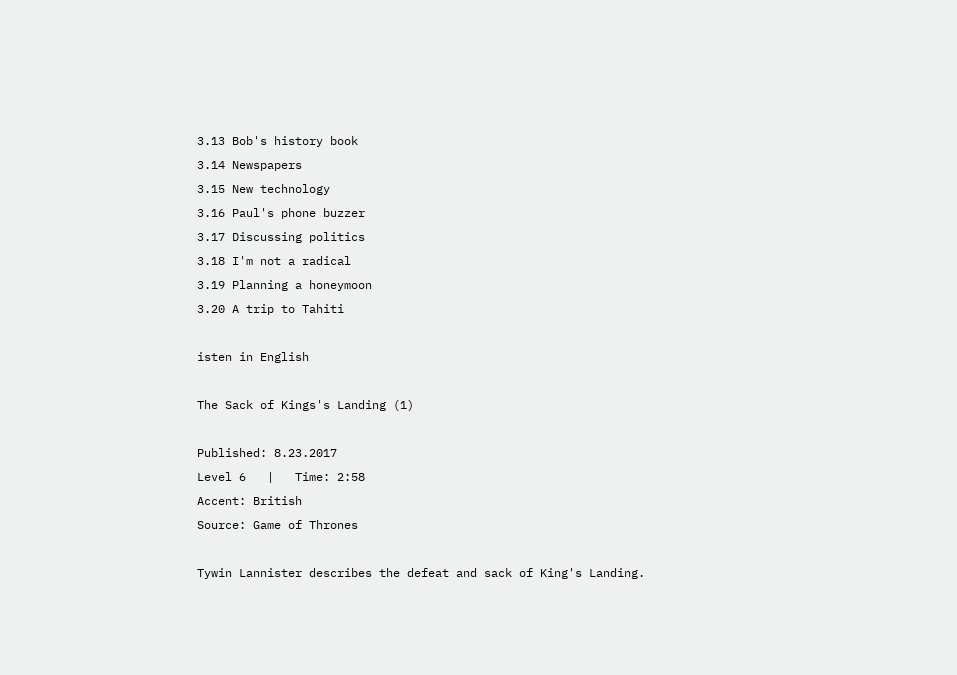3.13 Bob's history book
3.14 Newspapers
3.15 New technology
3.16 Paul's phone buzzer
3.17 Discussing politics
3.18 I'm not a radical
3.19 Planning a honeymoon
3.20 A trip to Tahiti

isten in English

The Sack of Kings's Landing (1)

Published: 8.23.2017
Level 6   |   Time: 2:58
Accent: British
Source: Game of Thrones

Tywin Lannister describes the defeat and sack of King's Landing.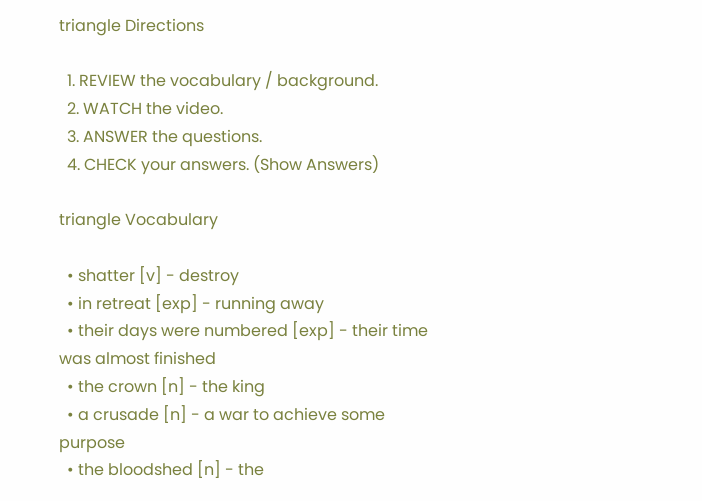triangle Directions

  1. REVIEW the vocabulary / background.
  2. WATCH the video.
  3. ANSWER the questions.
  4. CHECK your answers. (Show Answers)

triangle Vocabulary

  • shatter [v] - destroy
  • in retreat [exp] - running away
  • their days were numbered [exp] - their time was almost finished
  • the crown [n] - the king
  • a crusade [n] - a war to achieve some purpose
  • the bloodshed [n] - the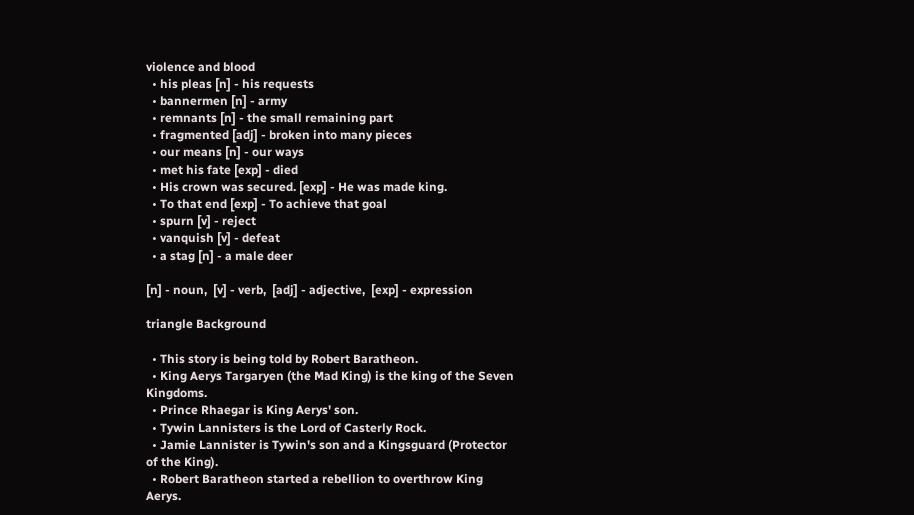violence and blood
  • his pleas [n] - his requests
  • bannermen [n] - army
  • remnants [n] - the small remaining part
  • fragmented [adj] - broken into many pieces
  • our means [n] - our ways
  • met his fate [exp] - died
  • His crown was secured. [exp] - He was made king.
  • To that end [exp] - To achieve that goal
  • spurn [v] - reject
  • vanquish [v] - defeat
  • a stag [n] - a male deer

[n] - noun,  [v] - verb,  [adj] - adjective,  [exp] - expression

triangle Background

  • This story is being told by Robert Baratheon.
  • King Aerys Targaryen (the Mad King) is the king of the Seven Kingdoms.
  • Prince Rhaegar is King Aerys' son.
  • Tywin Lannisters is the Lord of Casterly Rock.
  • Jamie Lannister is Tywin's son and a Kingsguard (Protector of the King).
  • Robert Baratheon started a rebellion to overthrow King Aerys.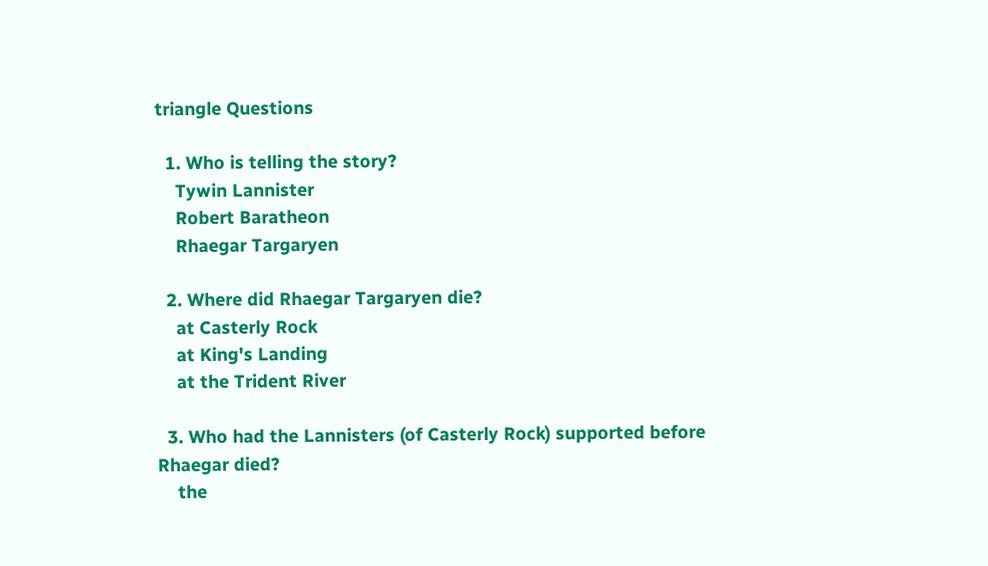triangle Questions

  1. Who is telling the story?
    Tywin Lannister
    Robert Baratheon
    Rhaegar Targaryen

  2. Where did Rhaegar Targaryen die?
    at Casterly Rock
    at King's Landing
    at the Trident River

  3. Who had the Lannisters (of Casterly Rock) supported before Rhaegar died?
    the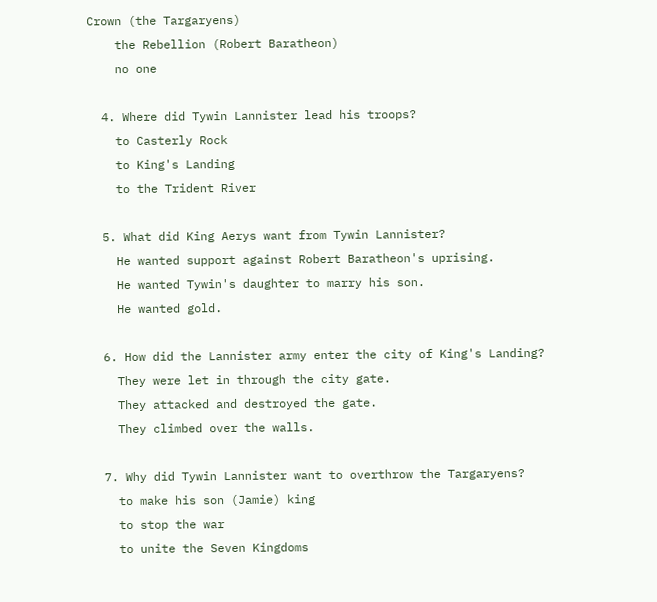Crown (the Targaryens)
    the Rebellion (Robert Baratheon)
    no one

  4. Where did Tywin Lannister lead his troops?
    to Casterly Rock
    to King's Landing
    to the Trident River

  5. What did King Aerys want from Tywin Lannister?
    He wanted support against Robert Baratheon's uprising.
    He wanted Tywin's daughter to marry his son.
    He wanted gold.

  6. How did the Lannister army enter the city of King's Landing?
    They were let in through the city gate.
    They attacked and destroyed the gate.
    They climbed over the walls.

  7. Why did Tywin Lannister want to overthrow the Targaryens?
    to make his son (Jamie) king
    to stop the war
    to unite the Seven Kingdoms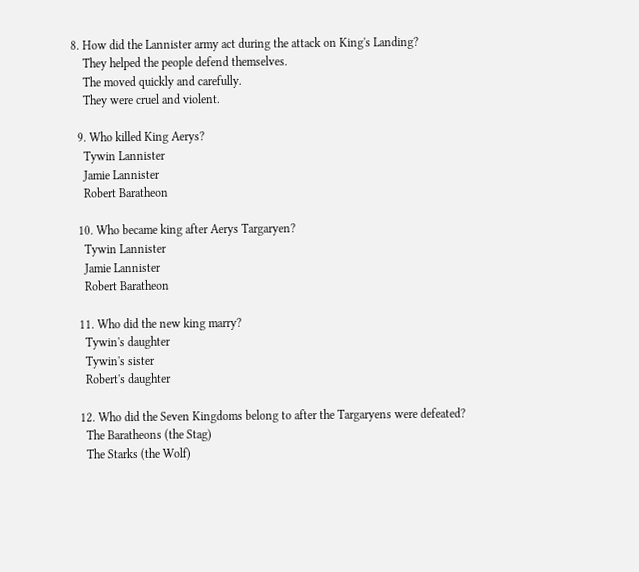8. How did the Lannister army act during the attack on King's Landing?
    They helped the people defend themselves.
    The moved quickly and carefully.
    They were cruel and violent.

  9. Who killed King Aerys?
    Tywin Lannister
    Jamie Lannister
    Robert Baratheon

  10. Who became king after Aerys Targaryen?
    Tywin Lannister
    Jamie Lannister
    Robert Baratheon

  11. Who did the new king marry?
    Tywin's daughter
    Tywin's sister
    Robert's daughter

  12. Who did the Seven Kingdoms belong to after the Targaryens were defeated?
    The Baratheons (the Stag)
    The Starks (the Wolf)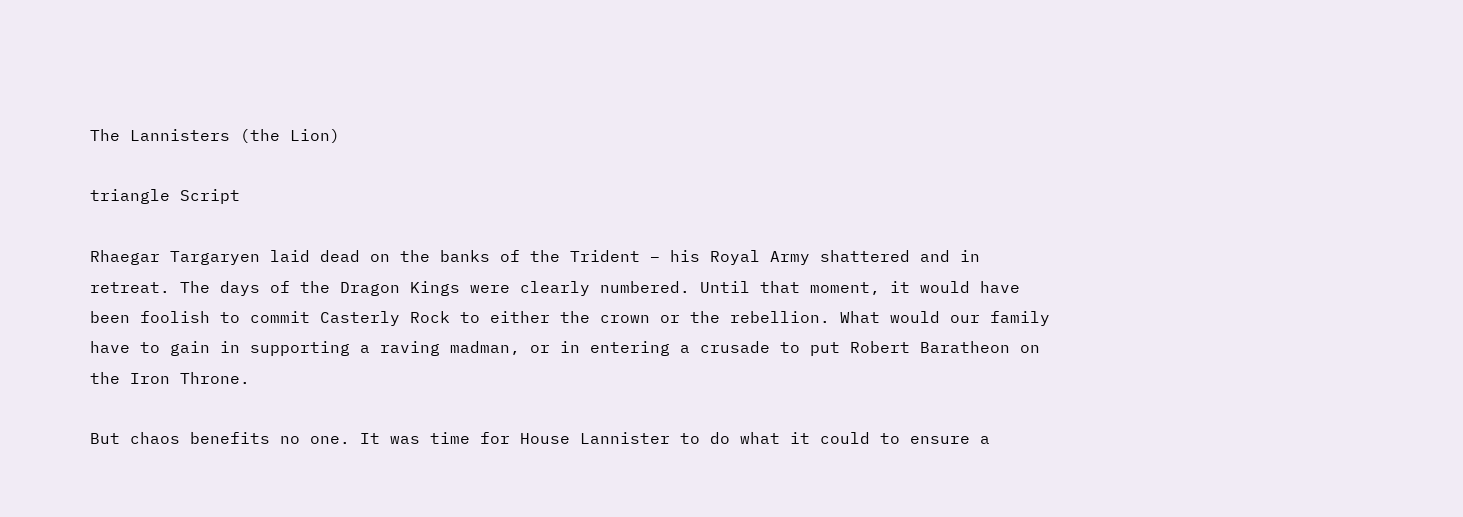The Lannisters (the Lion)

triangle Script

Rhaegar Targaryen laid dead on the banks of the Trident – his Royal Army shattered and in retreat. The days of the Dragon Kings were clearly numbered. Until that moment, it would have been foolish to commit Casterly Rock to either the crown or the rebellion. What would our family have to gain in supporting a raving madman, or in entering a crusade to put Robert Baratheon on the Iron Throne.

But chaos benefits no one. It was time for House Lannister to do what it could to ensure a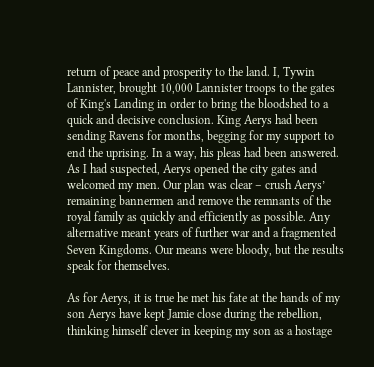return of peace and prosperity to the land. I, Tywin Lannister, brought 10,000 Lannister troops to the gates of King's Landing in order to bring the bloodshed to a quick and decisive conclusion. King Aerys had been sending Ravens for months, begging for my support to end the uprising. In a way, his pleas had been answered. As I had suspected, Aerys opened the city gates and welcomed my men. Our plan was clear – crush Aerys’ remaining bannermen and remove the remnants of the royal family as quickly and efficiently as possible. Any alternative meant years of further war and a fragmented Seven Kingdoms. Our means were bloody, but the results speak for themselves.

As for Aerys, it is true he met his fate at the hands of my son Aerys have kept Jamie close during the rebellion, thinking himself clever in keeping my son as a hostage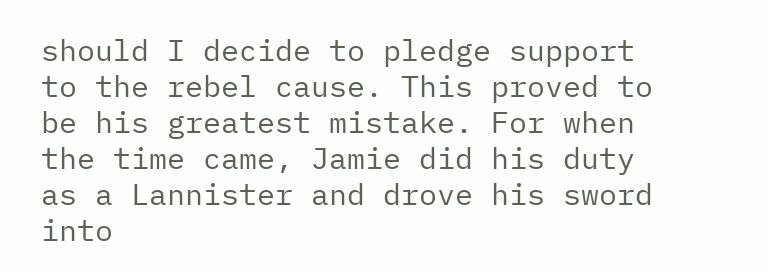should I decide to pledge support to the rebel cause. This proved to be his greatest mistake. For when the time came, Jamie did his duty as a Lannister and drove his sword into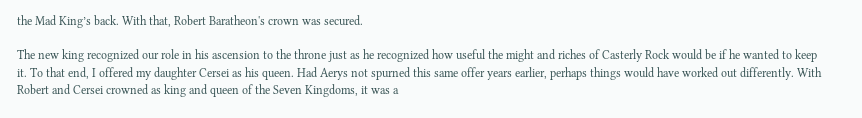the Mad King’s back. With that, Robert Baratheon's crown was secured.

The new king recognized our role in his ascension to the throne just as he recognized how useful the might and riches of Casterly Rock would be if he wanted to keep it. To that end, I offered my daughter Cersei as his queen. Had Aerys not spurned this same offer years earlier, perhaps things would have worked out differently. With Robert and Cersei crowned as king and queen of the Seven Kingdoms, it was a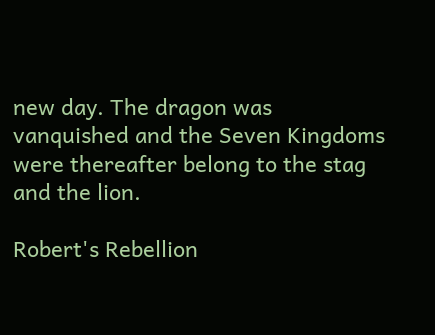new day. The dragon was vanquished and the Seven Kingdoms were thereafter belong to the stag and the lion.

Robert's Rebellion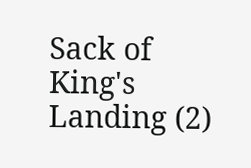Sack of King's Landing (2)